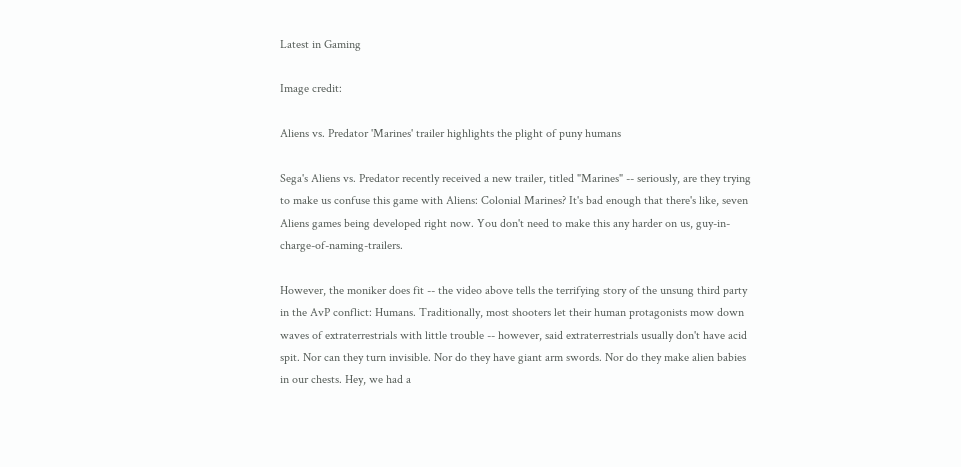Latest in Gaming

Image credit:

Aliens vs. Predator 'Marines' trailer highlights the plight of puny humans

Sega's Aliens vs. Predator recently received a new trailer, titled "Marines" -- seriously, are they trying to make us confuse this game with Aliens: Colonial Marines? It's bad enough that there's like, seven Aliens games being developed right now. You don't need to make this any harder on us, guy-in-charge-of-naming-trailers.

However, the moniker does fit -- the video above tells the terrifying story of the unsung third party in the AvP conflict: Humans. Traditionally, most shooters let their human protagonists mow down waves of extraterrestrials with little trouble -- however, said extraterrestrials usually don't have acid spit. Nor can they turn invisible. Nor do they have giant arm swords. Nor do they make alien babies in our chests. Hey, we had a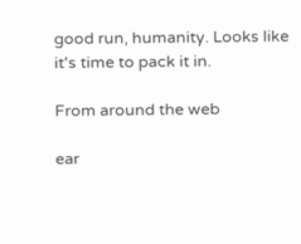good run, humanity. Looks like it's time to pack it in.

From around the web

ear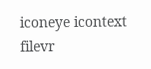iconeye icontext filevr